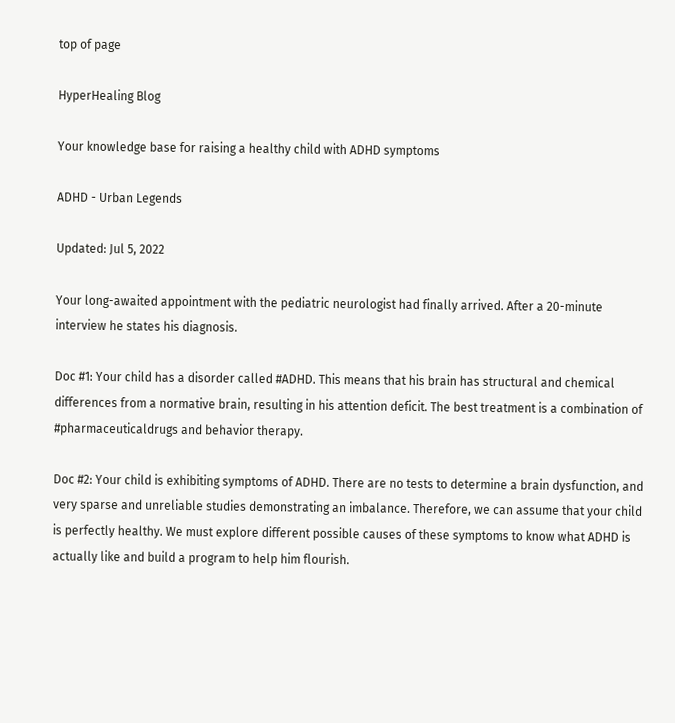top of page

HyperHealing Blog

Your knowledge base for raising a healthy child with ADHD symptoms

ADHD - Urban Legends

Updated: Jul 5, 2022

Your long-awaited appointment with the pediatric neurologist had finally arrived. After a 20-minute interview he states his diagnosis.

Doc #1: Your child has a disorder called #ADHD. This means that his brain has structural and chemical differences from a normative brain, resulting in his attention deficit. The best treatment is a combination of #pharmaceuticaldrugs and behavior therapy.

Doc #2: Your child is exhibiting symptoms of ADHD. There are no tests to determine a brain dysfunction, and very sparse and unreliable studies demonstrating an imbalance. Therefore, we can assume that your child is perfectly healthy. We must explore different possible causes of these symptoms to know what ADHD is actually like and build a program to help him flourish.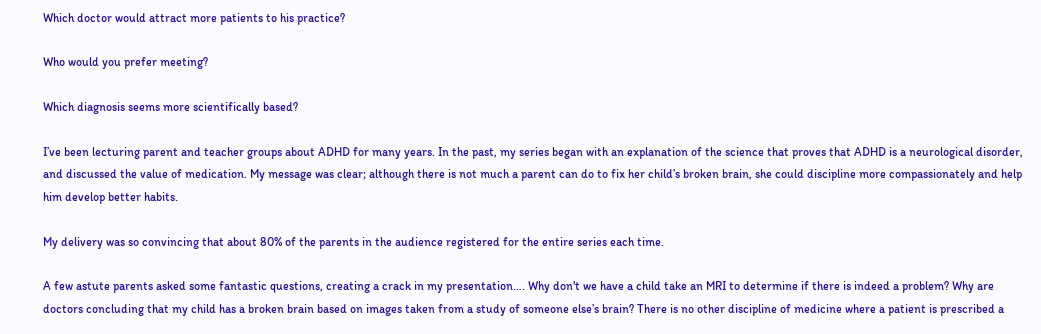Which doctor would attract more patients to his practice?

Who would you prefer meeting?

Which diagnosis seems more scientifically based?

I’ve been lecturing parent and teacher groups about ADHD for many years. In the past, my series began with an explanation of the science that proves that ADHD is a neurological disorder, and discussed the value of medication. My message was clear; although there is not much a parent can do to fix her child’s broken brain, she could discipline more compassionately and help him develop better habits.

My delivery was so convincing that about 80% of the parents in the audience registered for the entire series each time.

A few astute parents asked some fantastic questions, creating a crack in my presentation…. Why don't we have a child take an MRI to determine if there is indeed a problem? Why are doctors concluding that my child has a broken brain based on images taken from a study of someone else’s brain? There is no other discipline of medicine where a patient is prescribed a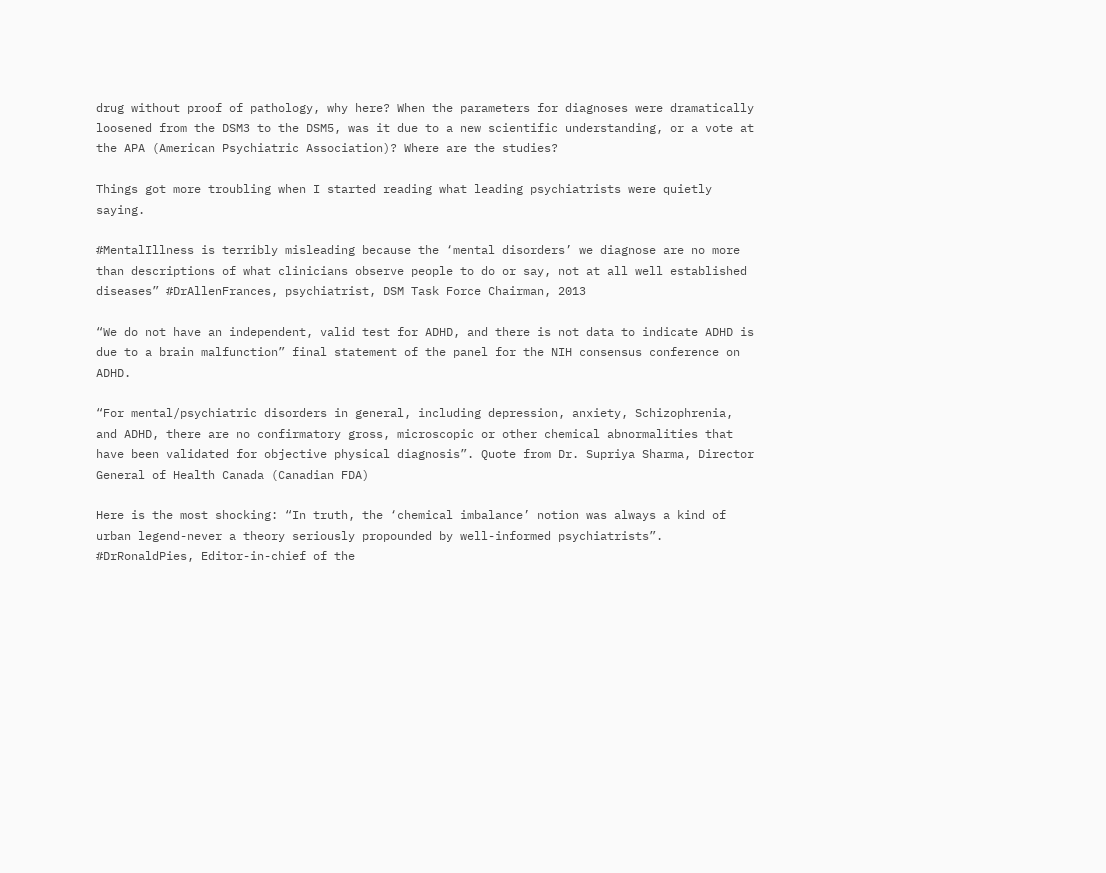drug without proof of pathology, why here? When the parameters for diagnoses were dramatically loosened from the DSM3 to the DSM5, was it due to a new scientific understanding, or a vote at the APA (American Psychiatric Association)? Where are the studies?

Things got more troubling when I started reading what leading psychiatrists were quietly saying.

#MentalIllness is terribly misleading because the ‘mental disorders’ we diagnose are no more than descriptions of what clinicians observe people to do or say, not at all well established diseases” #DrAllenFrances, psychiatrist, DSM Task Force Chairman, 2013

“We do not have an independent, valid test for ADHD, and there is not data to indicate ADHD is due to a brain malfunction” final statement of the panel for the NIH consensus conference on ADHD.

“For mental/psychiatric disorders in general, including depression, anxiety, Schizophrenia, and ADHD, there are no confirmatory gross, microscopic or other chemical abnormalities that have been validated for objective physical diagnosis”. Quote from Dr. Supriya Sharma, Director General of Health Canada (Canadian FDA)

Here is the most shocking: “In truth, the ‘chemical imbalance’ notion was always a kind of urban legend-never a theory seriously propounded by well-informed psychiatrists”. #DrRonaldPies, Editor-in-chief of the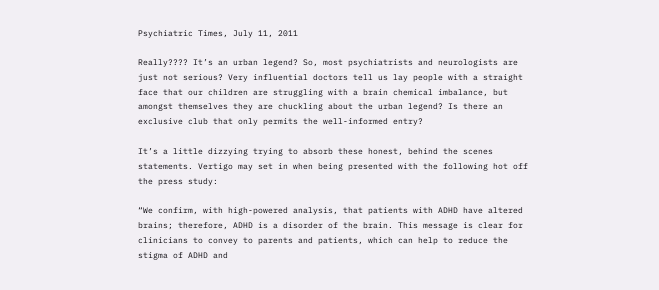Psychiatric Times, July 11, 2011

Really???? It’s an urban legend? So, most psychiatrists and neurologists are just not serious? Very influential doctors tell us lay people with a straight face that our children are struggling with a brain chemical imbalance, but amongst themselves they are chuckling about the urban legend? Is there an exclusive club that only permits the well-informed entry?

It’s a little dizzying trying to absorb these honest, behind the scenes statements. Vertigo may set in when being presented with the following hot off the press study:

“We confirm, with high-powered analysis, that patients with ADHD have altered brains; therefore, ADHD is a disorder of the brain. This message is clear for clinicians to convey to parents and patients, which can help to reduce the stigma of ADHD and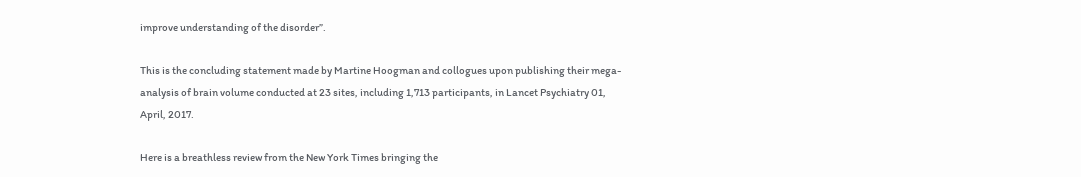improve understanding of the disorder”.

This is the concluding statement made by Martine Hoogman and collogues upon publishing their mega-analysis of brain volume conducted at 23 sites, including 1,713 participants, in Lancet Psychiatry 01, April, 2017.

Here is a breathless review from the New York Times bringing the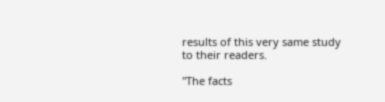results of this very same study to their readers.

"The facts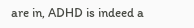are in, ADHD is indeed a